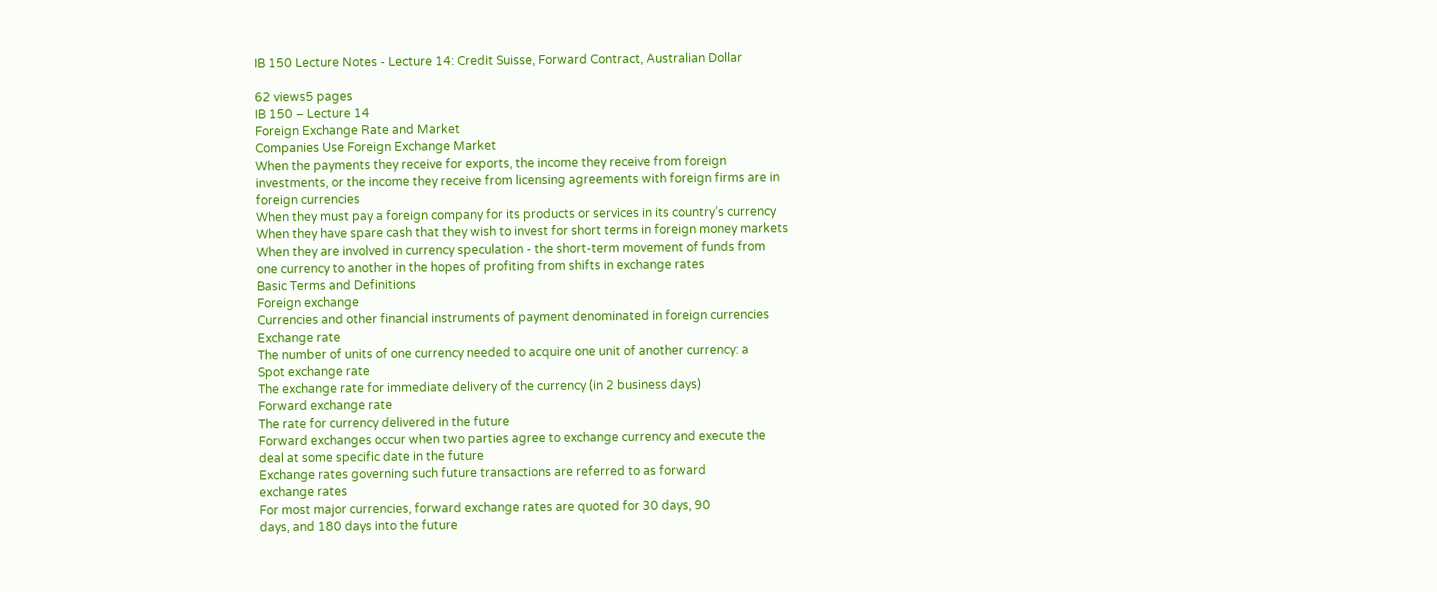IB 150 Lecture Notes - Lecture 14: Credit Suisse, Forward Contract, Australian Dollar

62 views5 pages
IB 150 – Lecture 14
Foreign Exchange Rate and Market
Companies Use Foreign Exchange Market
When the payments they receive for exports, the income they receive from foreign
investments, or the income they receive from licensing agreements with foreign firms are in
foreign currencies
When they must pay a foreign company for its products or services in its country’s currency
When they have spare cash that they wish to invest for short terms in foreign money markets
When they are involved in currency speculation - the short-term movement of funds from
one currency to another in the hopes of profiting from shifts in exchange rates
Basic Terms and Definitions
Foreign exchange
Currencies and other financial instruments of payment denominated in foreign currencies
Exchange rate
The number of units of one currency needed to acquire one unit of another currency: a
Spot exchange rate
The exchange rate for immediate delivery of the currency (in 2 business days)
Forward exchange rate
The rate for currency delivered in the future
Forward exchanges occur when two parties agree to exchange currency and execute the
deal at some specific date in the future
Exchange rates governing such future transactions are referred to as forward
exchange rates
For most major currencies, forward exchange rates are quoted for 30 days, 90
days, and 180 days into the future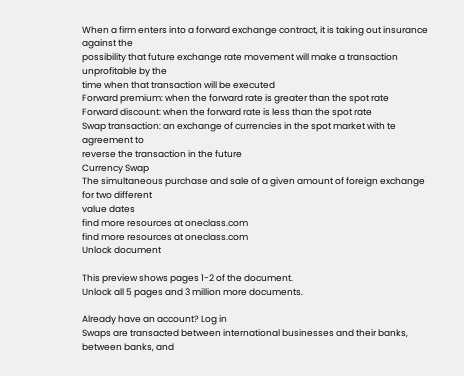When a firm enters into a forward exchange contract, it is taking out insurance against the
possibility that future exchange rate movement will make a transaction unprofitable by the
time when that transaction will be executed
Forward premium: when the forward rate is greater than the spot rate
Forward discount: when the forward rate is less than the spot rate
Swap transaction: an exchange of currencies in the spot market with te agreement to
reverse the transaction in the future
Currency Swap
The simultaneous purchase and sale of a given amount of foreign exchange for two different
value dates
find more resources at oneclass.com
find more resources at oneclass.com
Unlock document

This preview shows pages 1-2 of the document.
Unlock all 5 pages and 3 million more documents.

Already have an account? Log in
Swaps are transacted between international businesses and their banks, between banks, and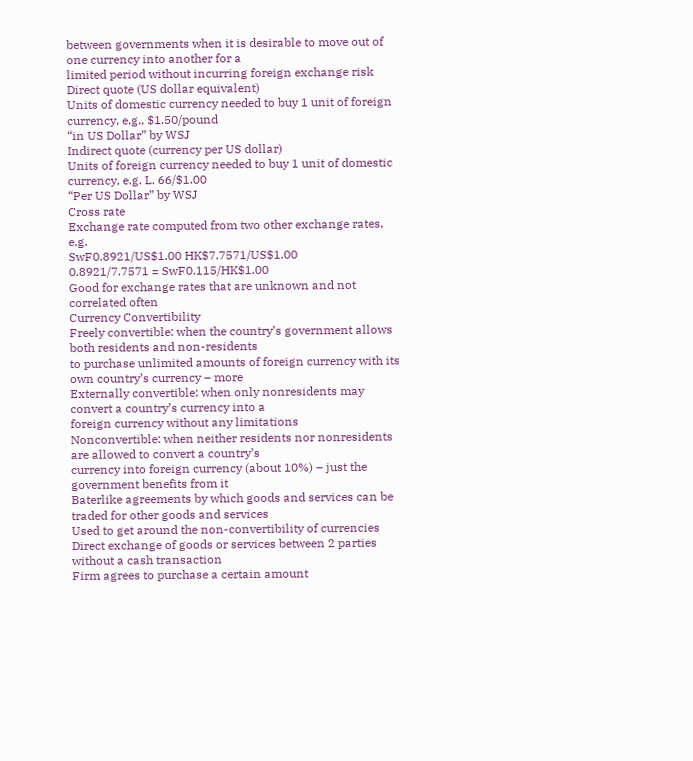between governments when it is desirable to move out of one currency into another for a
limited period without incurring foreign exchange risk
Direct quote (US dollar equivalent)
Units of domestic currency needed to buy 1 unit of foreign currency, e.g., $1.50/pound
“in US Dollar” by WSJ
Indirect quote (currency per US dollar)
Units of foreign currency needed to buy 1 unit of domestic currency, e.g. L. 66/$1.00
“Per US Dollar” by WSJ
Cross rate
Exchange rate computed from two other exchange rates, e.g.
SwF0.8921/US$1.00 HK$7.7571/US$1.00
0.8921/7.7571 = SwF0.115/HK$1.00
Good for exchange rates that are unknown and not correlated often
Currency Convertibility
Freely convertible: when the country’s government allows both residents and non-residents
to purchase unlimited amounts of foreign currency with its own country’s currency – more
Externally convertible: when only nonresidents may convert a country’s currency into a
foreign currency without any limitations
Nonconvertible: when neither residents nor nonresidents are allowed to convert a country’s
currency into foreign currency (about 10%) – just the government benefits from it
Baterlike agreements by which goods and services can be traded for other goods and services
Used to get around the non-convertibility of currencies
Direct exchange of goods or services between 2 parties without a cash transaction
Firm agrees to purchase a certain amount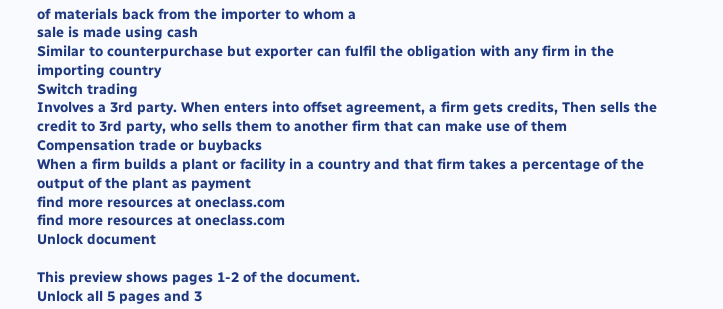of materials back from the importer to whom a
sale is made using cash
Similar to counterpurchase but exporter can fulfil the obligation with any firm in the
importing country
Switch trading
Involves a 3rd party. When enters into offset agreement, a firm gets credits, Then sells the
credit to 3rd party, who sells them to another firm that can make use of them
Compensation trade or buybacks
When a firm builds a plant or facility in a country and that firm takes a percentage of the
output of the plant as payment
find more resources at oneclass.com
find more resources at oneclass.com
Unlock document

This preview shows pages 1-2 of the document.
Unlock all 5 pages and 3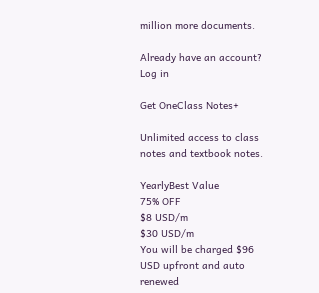million more documents.

Already have an account? Log in

Get OneClass Notes+

Unlimited access to class notes and textbook notes.

YearlyBest Value
75% OFF
$8 USD/m
$30 USD/m
You will be charged $96 USD upfront and auto renewed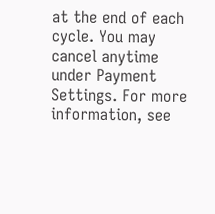at the end of each cycle. You may cancel anytime under Payment Settings. For more information, see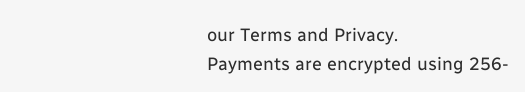our Terms and Privacy.
Payments are encrypted using 256-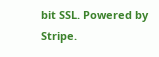bit SSL. Powered by Stripe.